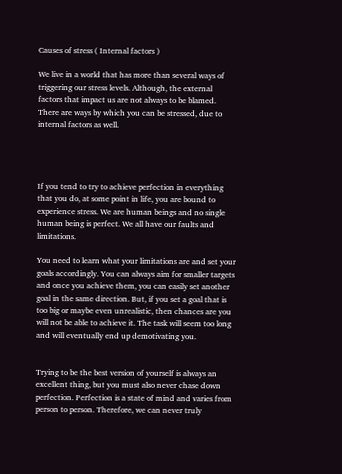Causes of stress ( Internal factors )

We live in a world that has more than several ways of triggering our stress levels. Although, the external factors that impact us are not always to be blamed. There are ways by which you can be stressed, due to internal factors as well.




If you tend to try to achieve perfection in everything that you do, at some point in life, you are bound to experience stress. We are human beings and no single human being is perfect. We all have our faults and limitations.

You need to learn what your limitations are and set your goals accordingly. You can always aim for smaller targets and once you achieve them, you can easily set another goal in the same direction. But, if you set a goal that is too big or maybe even unrealistic, then chances are you will not be able to achieve it. The task will seem too long and will eventually end up demotivating you.


Trying to be the best version of yourself is always an excellent thing, but you must also never chase down perfection. Perfection is a state of mind and varies from person to person. Therefore, we can never truly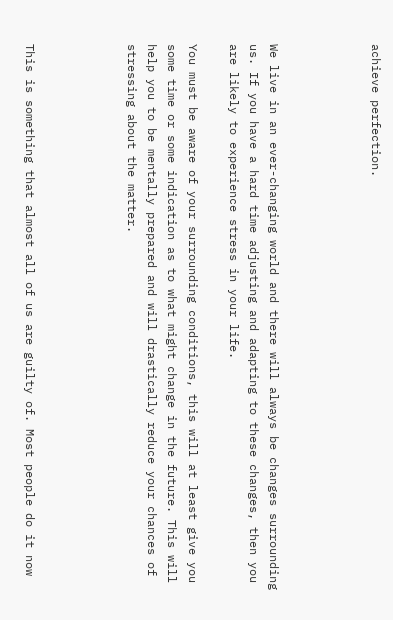achieve perfection.




We live in an ever-changing world and there will always be changes surrounding us. If you have a hard time adjusting and adapting to these changes, then you are likely to experience stress in your life.

You must be aware of your surrounding conditions, this will at least give you some time or some indication as to what might change in the future. This will help you to be mentally prepared and will drastically reduce your chances of stressing about the matter.




This is something that almost all of us are guilty of. Most people do it now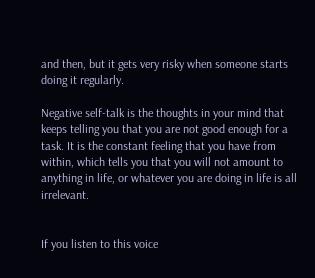and then, but it gets very risky when someone starts doing it regularly.

Negative self-talk is the thoughts in your mind that keeps telling you that you are not good enough for a task. It is the constant feeling that you have from within, which tells you that you will not amount to anything in life, or whatever you are doing in life is all irrelevant.


If you listen to this voice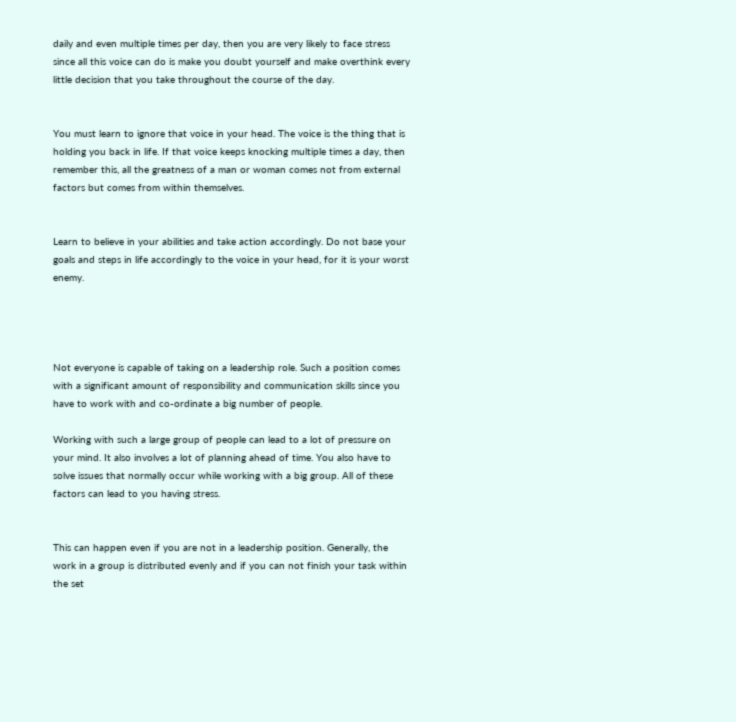daily and even multiple times per day, then you are very likely to face stress since all this voice can do is make you doubt yourself and make overthink every little decision that you take throughout the course of the day.


You must learn to ignore that voice in your head. The voice is the thing that is holding you back in life. If that voice keeps knocking multiple times a day, then remember this, all the greatness of a man or woman comes not from external factors but comes from within themselves.


Learn to believe in your abilities and take action accordingly. Do not base your goals and steps in life accordingly to the voice in your head, for it is your worst enemy.




Not everyone is capable of taking on a leadership role. Such a position comes with a significant amount of responsibility and communication skills since you have to work with and co-ordinate a big number of people.

Working with such a large group of people can lead to a lot of pressure on your mind. It also involves a lot of planning ahead of time. You also have to solve issues that normally occur while working with a big group. All of these factors can lead to you having stress.


This can happen even if you are not in a leadership position. Generally, the work in a group is distributed evenly and if you can not finish your task within the set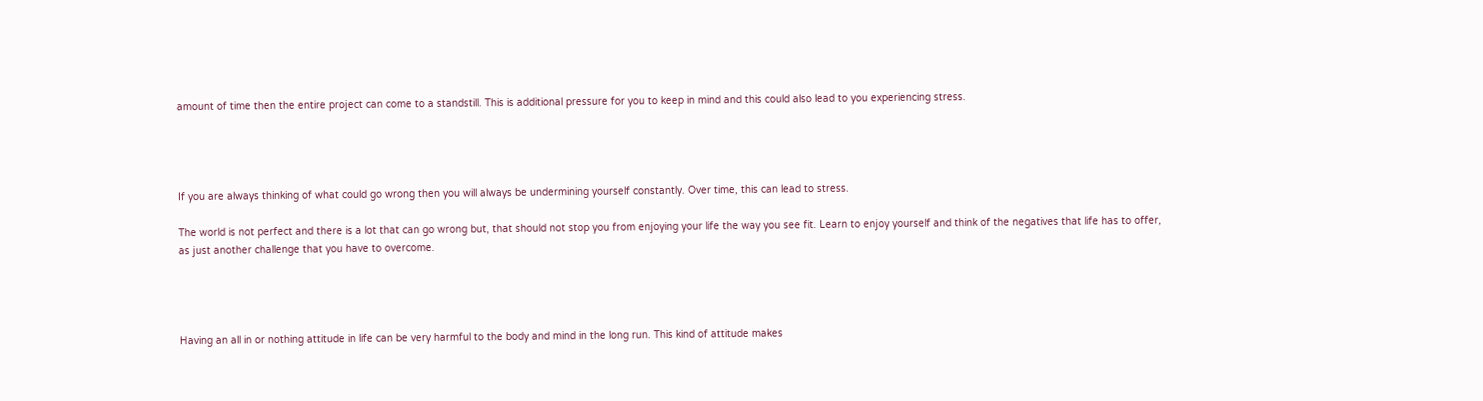amount of time then the entire project can come to a standstill. This is additional pressure for you to keep in mind and this could also lead to you experiencing stress.




If you are always thinking of what could go wrong then you will always be undermining yourself constantly. Over time, this can lead to stress.

The world is not perfect and there is a lot that can go wrong but, that should not stop you from enjoying your life the way you see fit. Learn to enjoy yourself and think of the negatives that life has to offer, as just another challenge that you have to overcome.




Having an all in or nothing attitude in life can be very harmful to the body and mind in the long run. This kind of attitude makes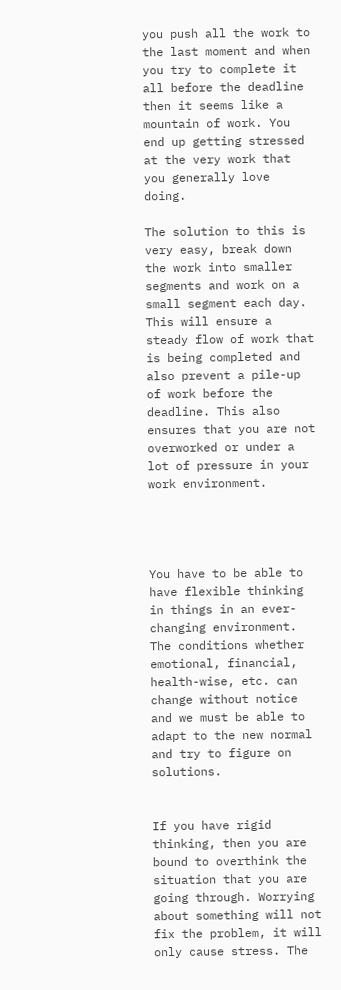you push all the work to the last moment and when you try to complete it all before the deadline then it seems like a mountain of work. You end up getting stressed at the very work that you generally love doing.

The solution to this is very easy, break down the work into smaller segments and work on a small segment each day. This will ensure a steady flow of work that is being completed and also prevent a pile-up of work before the deadline. This also ensures that you are not overworked or under a lot of pressure in your work environment.




You have to be able to have flexible thinking in things in an ever-changing environment. The conditions whether emotional, financial, health-wise, etc. can change without notice and we must be able to adapt to the new normal and try to figure on solutions.


If you have rigid thinking, then you are bound to overthink the situation that you are going through. Worrying about something will not fix the problem, it will only cause stress. The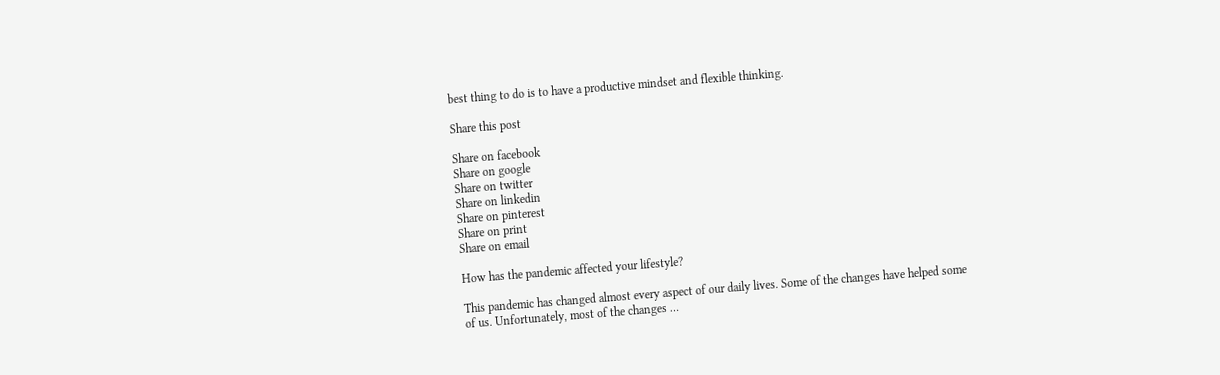best thing to do is to have a productive mindset and flexible thinking.

Share this post

Share on facebook
Share on google
Share on twitter
Share on linkedin
Share on pinterest
Share on print
Share on email

How has the pandemic affected your lifestyle?

This pandemic has changed almost every aspect of our daily lives. Some of the changes have helped some of us. Unfortunately, most of the changes …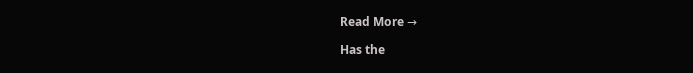Read More →

Has the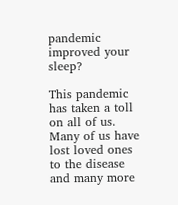pandemic improved your sleep?

This pandemic has taken a toll on all of us. Many of us have lost loved ones to the disease and many more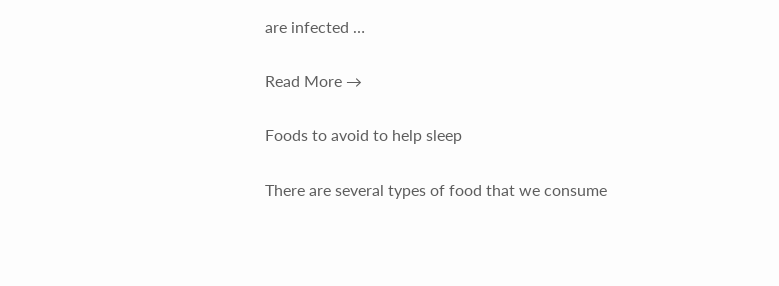are infected …

Read More →

Foods to avoid to help sleep

There are several types of food that we consume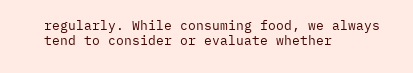regularly. While consuming food, we always tend to consider or evaluate whether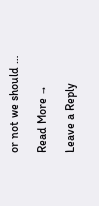or not we should …

Read More →

Leave a Reply